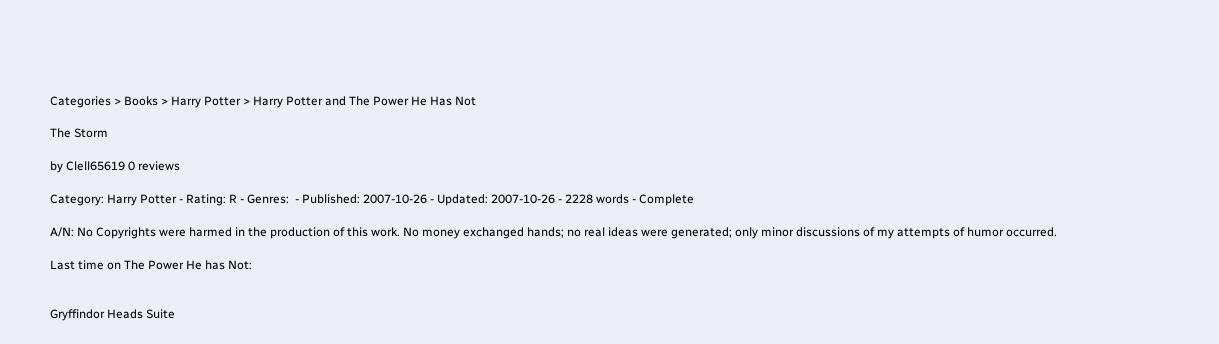Categories > Books > Harry Potter > Harry Potter and The Power He Has Not

The Storm

by Clell65619 0 reviews

Category: Harry Potter - Rating: R - Genres:  - Published: 2007-10-26 - Updated: 2007-10-26 - 2228 words - Complete

A/N: No Copyrights were harmed in the production of this work. No money exchanged hands; no real ideas were generated; only minor discussions of my attempts of humor occurred.

Last time on The Power He has Not:


Gryffindor Heads Suite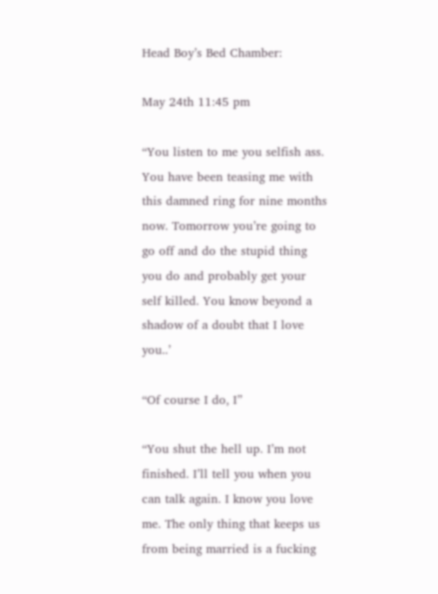Head Boy’s Bed Chamber:

May 24th 11:45 pm

“You listen to me you selfish ass. You have been teasing me with this damned ring for nine months now. Tomorrow you’re going to go off and do the stupid thing you do and probably get your self killed. You know beyond a shadow of a doubt that I love you..’

“Of course I do, I”

“You shut the hell up. I’m not finished. I’ll tell you when you can talk again. I know you love me. The only thing that keeps us from being married is a fucking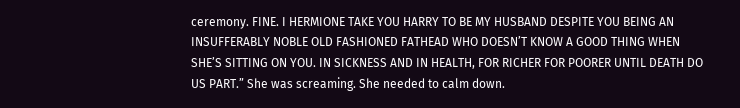ceremony. FINE. I HERMIONE TAKE YOU HARRY TO BE MY HUSBAND DESPITE YOU BEING AN INSUFFERABLY NOBLE OLD FASHIONED FATHEAD WHO DOESN’T KNOW A GOOD THING WHEN SHE’S SITTING ON YOU. IN SICKNESS AND IN HEALTH, FOR RICHER FOR POORER UNTIL DEATH DO US PART.” She was screaming. She needed to calm down.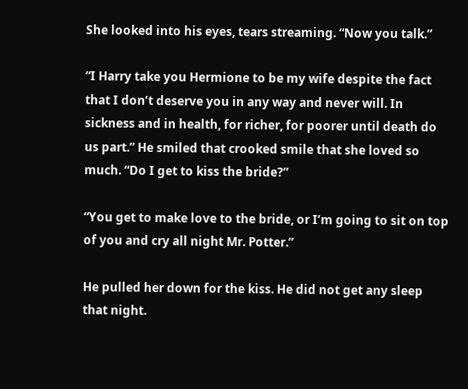She looked into his eyes, tears streaming. “Now you talk.”

“I Harry take you Hermione to be my wife despite the fact that I don’t deserve you in any way and never will. In sickness and in health, for richer, for poorer until death do us part.” He smiled that crooked smile that she loved so much. “Do I get to kiss the bride?”

“You get to make love to the bride, or I’m going to sit on top of you and cry all night Mr. Potter.”

He pulled her down for the kiss. He did not get any sleep that night.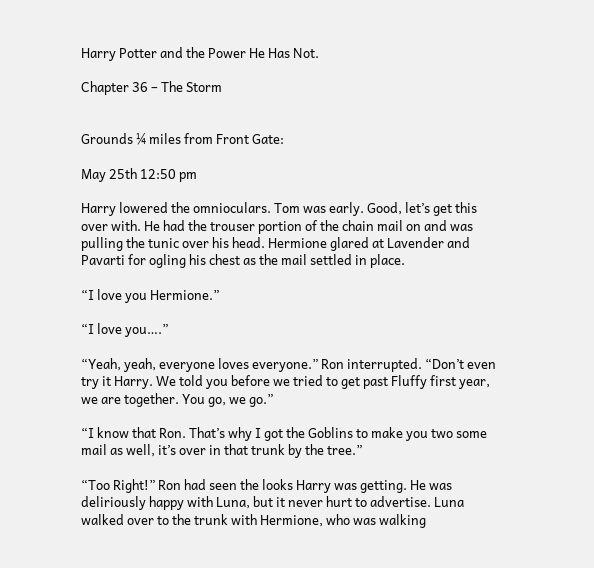Harry Potter and the Power He Has Not.

Chapter 36 – The Storm


Grounds ¼ miles from Front Gate:

May 25th 12:50 pm

Harry lowered the omnioculars. Tom was early. Good, let’s get this over with. He had the trouser portion of the chain mail on and was pulling the tunic over his head. Hermione glared at Lavender and Pavarti for ogling his chest as the mail settled in place.

“I love you Hermione.”

“I love you….”

“Yeah, yeah, everyone loves everyone.” Ron interrupted. “Don’t even try it Harry. We told you before we tried to get past Fluffy first year, we are together. You go, we go.”

“I know that Ron. That’s why I got the Goblins to make you two some mail as well, it’s over in that trunk by the tree.”

“Too Right!” Ron had seen the looks Harry was getting. He was deliriously happy with Luna, but it never hurt to advertise. Luna walked over to the trunk with Hermione, who was walking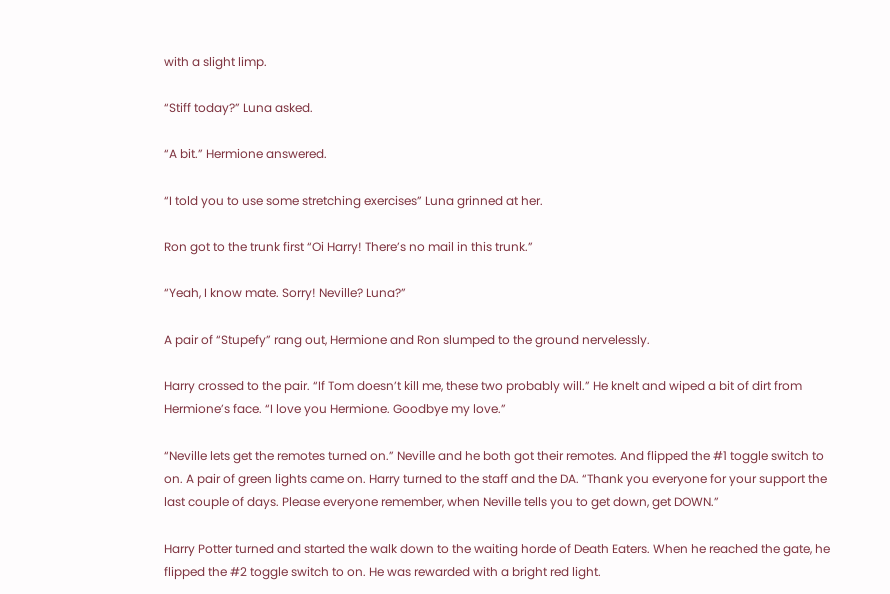with a slight limp.

“Stiff today?” Luna asked.

“A bit.” Hermione answered.

“I told you to use some stretching exercises” Luna grinned at her.

Ron got to the trunk first “Oi Harry! There’s no mail in this trunk.”

“Yeah, I know mate. Sorry! Neville? Luna?”

A pair of “Stupefy” rang out, Hermione and Ron slumped to the ground nervelessly.

Harry crossed to the pair. “If Tom doesn’t kill me, these two probably will.” He knelt and wiped a bit of dirt from Hermione’s face. “I love you Hermione. Goodbye my love.”

“Neville lets get the remotes turned on.” Neville and he both got their remotes. And flipped the #1 toggle switch to on. A pair of green lights came on. Harry turned to the staff and the DA. “Thank you everyone for your support the last couple of days. Please everyone remember, when Neville tells you to get down, get DOWN.”

Harry Potter turned and started the walk down to the waiting horde of Death Eaters. When he reached the gate, he flipped the #2 toggle switch to on. He was rewarded with a bright red light.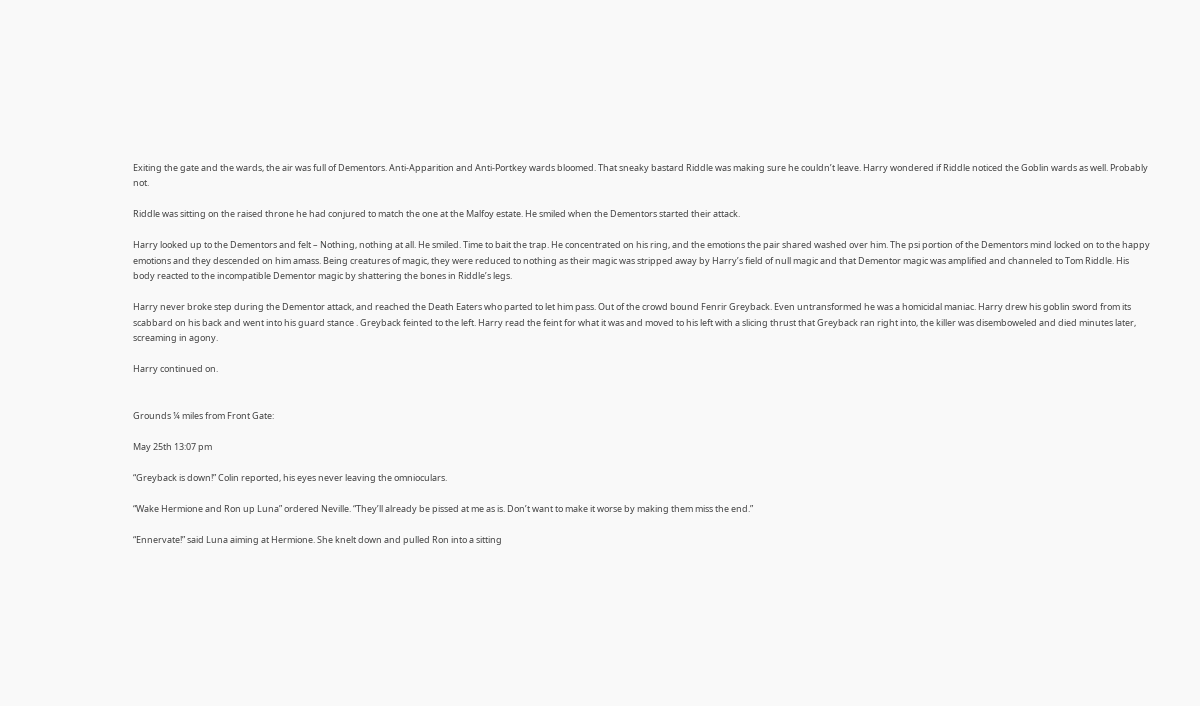Exiting the gate and the wards, the air was full of Dementors. Anti-Apparition and Anti-Portkey wards bloomed. That sneaky bastard Riddle was making sure he couldn’t leave. Harry wondered if Riddle noticed the Goblin wards as well. Probably not.

Riddle was sitting on the raised throne he had conjured to match the one at the Malfoy estate. He smiled when the Dementors started their attack.

Harry looked up to the Dementors and felt – Nothing, nothing at all. He smiled. Time to bait the trap. He concentrated on his ring, and the emotions the pair shared washed over him. The psi portion of the Dementors mind locked on to the happy emotions and they descended on him amass. Being creatures of magic, they were reduced to nothing as their magic was stripped away by Harry’s field of null magic and that Dementor magic was amplified and channeled to Tom Riddle. His body reacted to the incompatible Dementor magic by shattering the bones in Riddle’s legs.

Harry never broke step during the Dementor attack, and reached the Death Eaters who parted to let him pass. Out of the crowd bound Fenrir Greyback. Even untransformed he was a homicidal maniac. Harry drew his goblin sword from its scabbard on his back and went into his guard stance . Greyback feinted to the left. Harry read the feint for what it was and moved to his left with a slicing thrust that Greyback ran right into, the killer was disemboweled and died minutes later, screaming in agony.

Harry continued on.


Grounds ¼ miles from Front Gate:

May 25th 13:07 pm

“Greyback is down!” Colin reported, his eyes never leaving the omnioculars.

“Wake Hermione and Ron up Luna” ordered Neville. “They’ll already be pissed at me as is. Don’t want to make it worse by making them miss the end.”

“Ennervate!” said Luna aiming at Hermione. She knelt down and pulled Ron into a sitting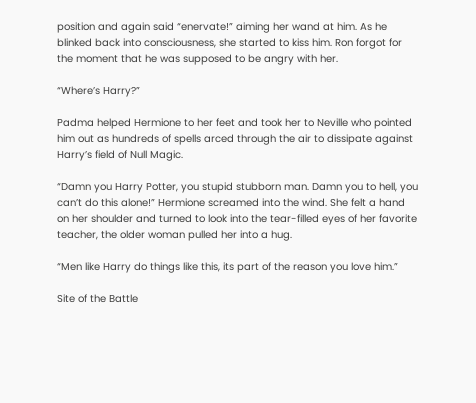position and again said “enervate!” aiming her wand at him. As he blinked back into consciousness, she started to kiss him. Ron forgot for the moment that he was supposed to be angry with her.

“Where’s Harry?”

Padma helped Hermione to her feet and took her to Neville who pointed him out as hundreds of spells arced through the air to dissipate against Harry’s field of Null Magic.

“Damn you Harry Potter, you stupid stubborn man. Damn you to hell, you can’t do this alone!” Hermione screamed into the wind. She felt a hand on her shoulder and turned to look into the tear-filled eyes of her favorite teacher, the older woman pulled her into a hug.

“Men like Harry do things like this, its part of the reason you love him.”

Site of the Battle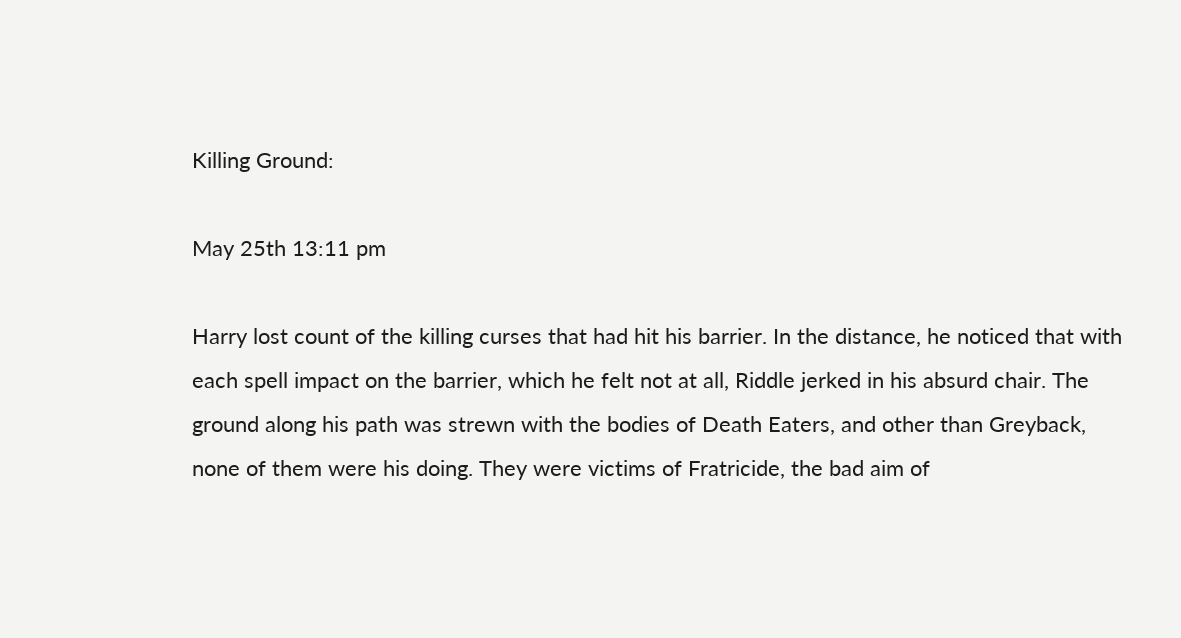Killing Ground:

May 25th 13:11 pm

Harry lost count of the killing curses that had hit his barrier. In the distance, he noticed that with each spell impact on the barrier, which he felt not at all, Riddle jerked in his absurd chair. The ground along his path was strewn with the bodies of Death Eaters, and other than Greyback, none of them were his doing. They were victims of Fratricide, the bad aim of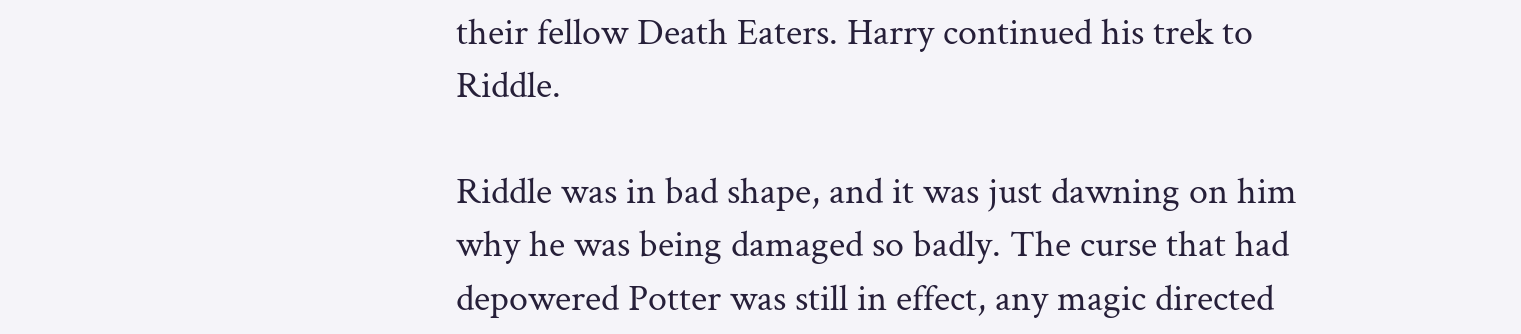their fellow Death Eaters. Harry continued his trek to Riddle.

Riddle was in bad shape, and it was just dawning on him why he was being damaged so badly. The curse that had depowered Potter was still in effect, any magic directed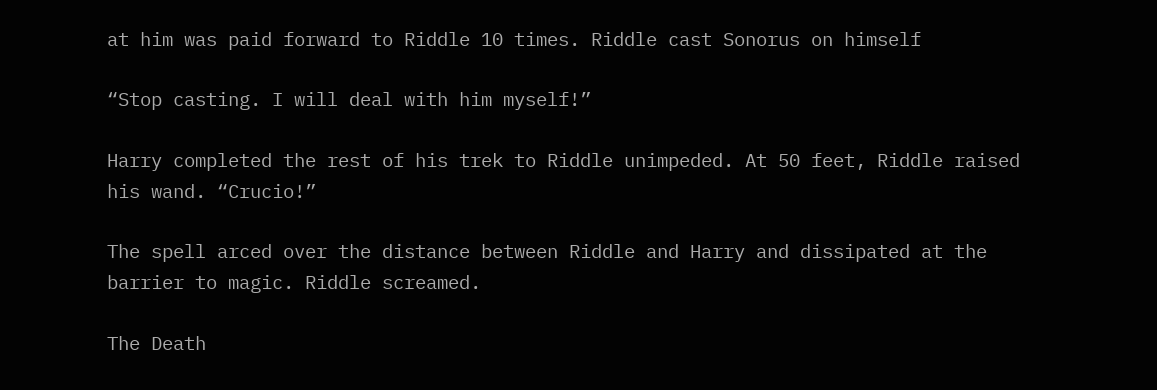at him was paid forward to Riddle 10 times. Riddle cast Sonorus on himself

“Stop casting. I will deal with him myself!”

Harry completed the rest of his trek to Riddle unimpeded. At 50 feet, Riddle raised his wand. “Crucio!”

The spell arced over the distance between Riddle and Harry and dissipated at the barrier to magic. Riddle screamed.

The Death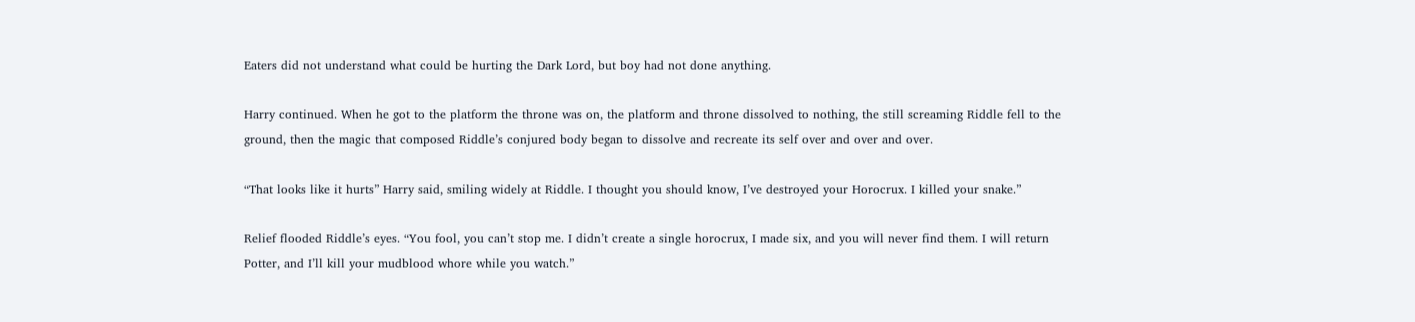Eaters did not understand what could be hurting the Dark Lord, but boy had not done anything.

Harry continued. When he got to the platform the throne was on, the platform and throne dissolved to nothing, the still screaming Riddle fell to the ground, then the magic that composed Riddle’s conjured body began to dissolve and recreate its self over and over and over.

“That looks like it hurts” Harry said, smiling widely at Riddle. I thought you should know, I’ve destroyed your Horocrux. I killed your snake.”

Relief flooded Riddle’s eyes. “You fool, you can’t stop me. I didn’t create a single horocrux, I made six, and you will never find them. I will return Potter, and I’ll kill your mudblood whore while you watch.”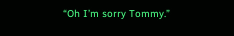“Oh I’m sorry Tommy.”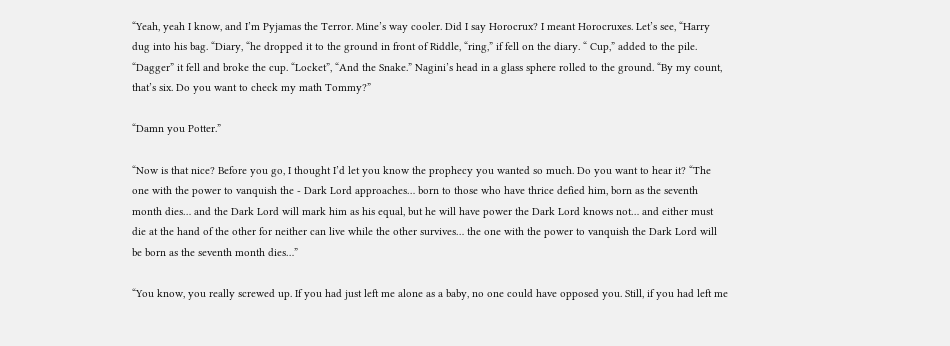“Yeah, yeah I know, and I’m Pyjamas the Terror. Mine’s way cooler. Did I say Horocrux? I meant Horocruxes. Let’s see, “Harry dug into his bag. “Diary, “he dropped it to the ground in front of Riddle, “ring,” if fell on the diary. “ Cup,” added to the pile. “Dagger” it fell and broke the cup. “Locket”, “And the Snake.” Nagini’s head in a glass sphere rolled to the ground. “By my count, that’s six. Do you want to check my math Tommy?”

“Damn you Potter.”

“Now is that nice? Before you go, I thought I’d let you know the prophecy you wanted so much. Do you want to hear it? “The one with the power to vanquish the - Dark Lord approaches… born to those who have thrice defied him, born as the seventh month dies… and the Dark Lord will mark him as his equal, but he will have power the Dark Lord knows not… and either must die at the hand of the other for neither can live while the other survives… the one with the power to vanquish the Dark Lord will be born as the seventh month dies…”

“You know, you really screwed up. If you had just left me alone as a baby, no one could have opposed you. Still, if you had left me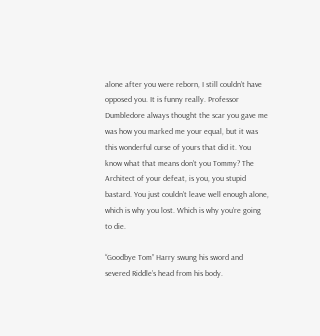alone after you were reborn, I still couldn’t have opposed you. It is funny really. Professor Dumbledore always thought the scar you gave me was how you marked me your equal, but it was this wonderful curse of yours that did it. You know what that means don’t you Tommy? The Architect of your defeat, is you, you stupid bastard. You just couldn’t leave well enough alone, which is why you lost. Which is why you’re going to die.

“Goodbye Tom” Harry swung his sword and severed Riddle’s head from his body.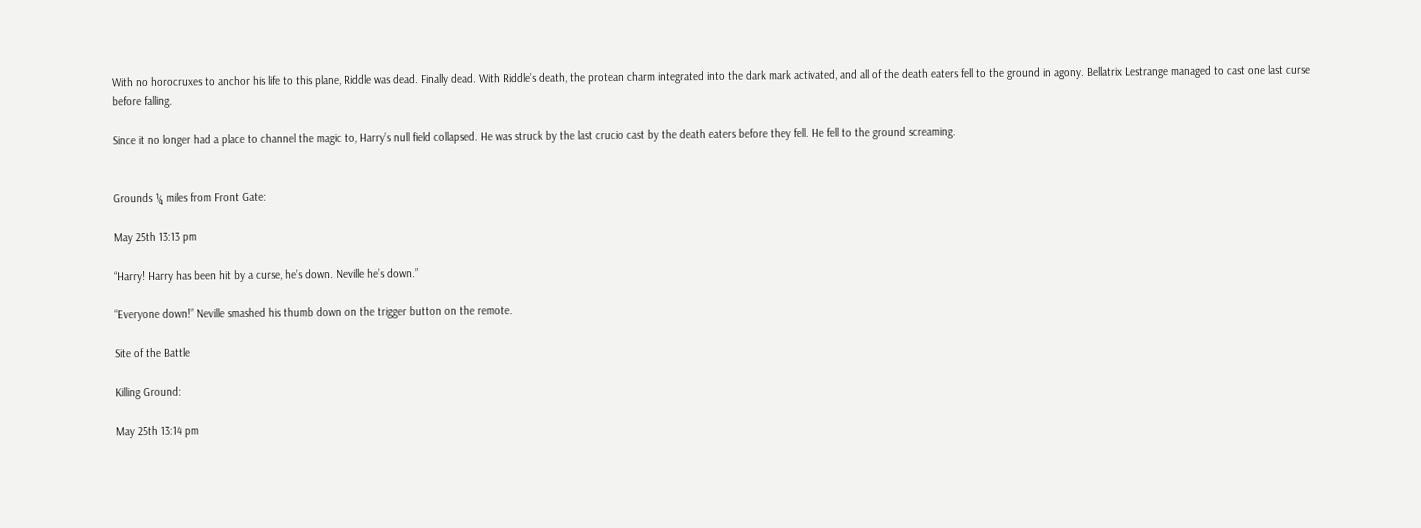With no horocruxes to anchor his life to this plane, Riddle was dead. Finally dead. With Riddle’s death, the protean charm integrated into the dark mark activated, and all of the death eaters fell to the ground in agony. Bellatrix Lestrange managed to cast one last curse before falling.

Since it no longer had a place to channel the magic to, Harry’s null field collapsed. He was struck by the last crucio cast by the death eaters before they fell. He fell to the ground screaming.


Grounds ¼ miles from Front Gate:

May 25th 13:13 pm

“Harry! Harry has been hit by a curse, he’s down. Neville he’s down.”

“Everyone down!” Neville smashed his thumb down on the trigger button on the remote.

Site of the Battle

Killing Ground:

May 25th 13:14 pm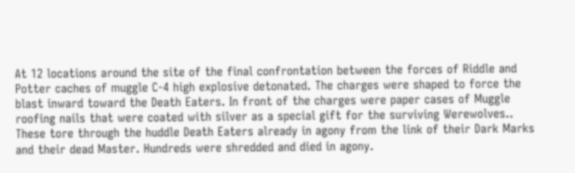At 12 locations around the site of the final confrontation between the forces of Riddle and Potter caches of muggle C-4 high explosive detonated. The charges were shaped to force the blast inward toward the Death Eaters. In front of the charges were paper cases of Muggle roofing nails that were coated with silver as a special gift for the surviving Werewolves.. These tore through the huddle Death Eaters already in agony from the link of their Dark Marks and their dead Master. Hundreds were shredded and died in agony.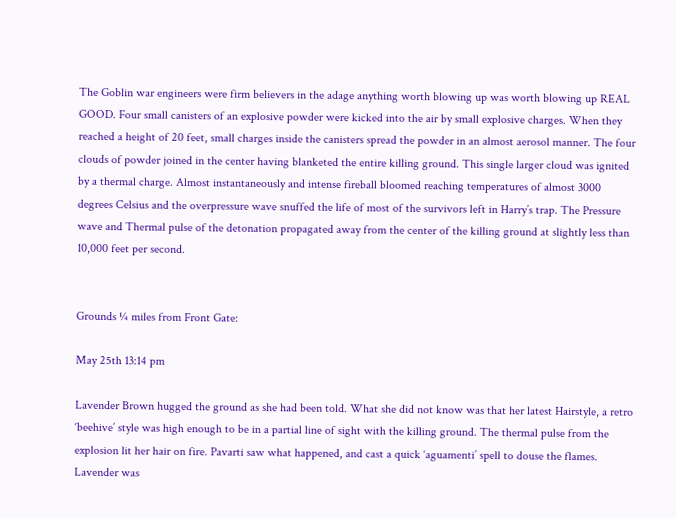The Goblin war engineers were firm believers in the adage anything worth blowing up was worth blowing up REAL GOOD. Four small canisters of an explosive powder were kicked into the air by small explosive charges. When they reached a height of 20 feet, small charges inside the canisters spread the powder in an almost aerosol manner. The four clouds of powder joined in the center having blanketed the entire killing ground. This single larger cloud was ignited by a thermal charge. Almost instantaneously and intense fireball bloomed reaching temperatures of almost 3000 degrees Celsius and the overpressure wave snuffed the life of most of the survivors left in Harry’s trap. The Pressure wave and Thermal pulse of the detonation propagated away from the center of the killing ground at slightly less than 10,000 feet per second.


Grounds ¼ miles from Front Gate:

May 25th 13:14 pm

Lavender Brown hugged the ground as she had been told. What she did not know was that her latest Hairstyle, a retro ‘beehive’ style was high enough to be in a partial line of sight with the killing ground. The thermal pulse from the explosion lit her hair on fire. Pavarti saw what happened, and cast a quick ‘aguamenti’ spell to douse the flames. Lavender was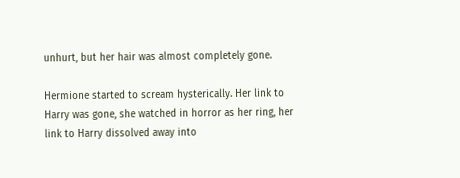unhurt, but her hair was almost completely gone.

Hermione started to scream hysterically. Her link to Harry was gone, she watched in horror as her ring, her link to Harry dissolved away into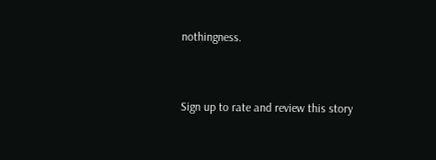nothingness.


Sign up to rate and review this story